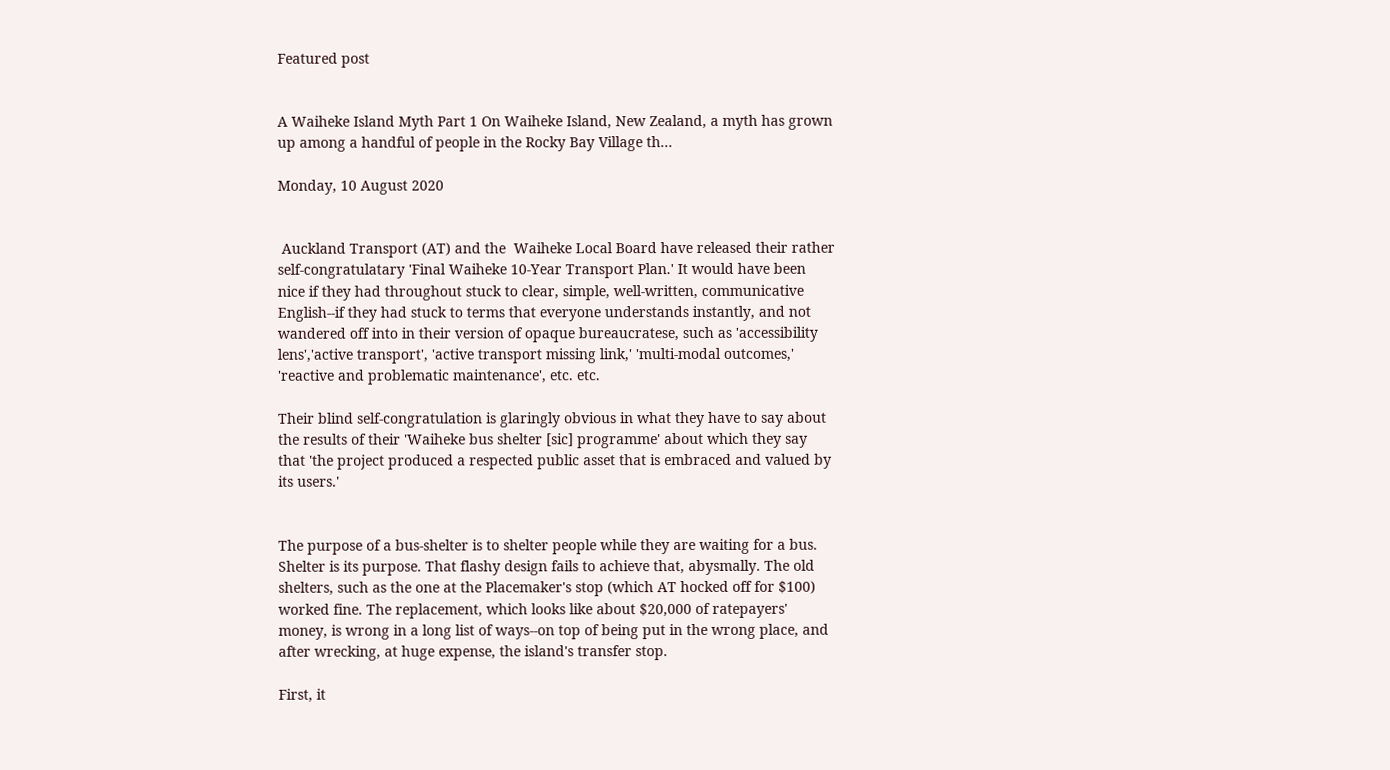Featured post


A Waiheke Island Myth Part 1 On Waiheke Island, New Zealand, a myth has grown up among a handful of people in the Rocky Bay Village th...

Monday, 10 August 2020


 Auckland Transport (AT) and the  Waiheke Local Board have released their rather self-congratulatary 'Final Waiheke 10-Year Transport Plan.' It would have been nice if they had throughout stuck to clear, simple, well-written, communicative English--if they had stuck to terms that everyone understands instantly, and not wandered off into in their version of opaque bureaucratese, such as 'accessibility lens','active transport', 'active transport missing link,' 'multi-modal outcomes,' 'reactive and problematic maintenance', etc. etc.

Their blind self-congratulation is glaringly obvious in what they have to say about the results of their 'Waiheke bus shelter [sic] programme' about which they say that 'the project produced a respected public asset that is embraced and valued by its users.'


The purpose of a bus-shelter is to shelter people while they are waiting for a bus. Shelter is its purpose. That flashy design fails to achieve that, abysmally. The old shelters, such as the one at the Placemaker's stop (which AT hocked off for $100) worked fine. The replacement, which looks like about $20,000 of ratepayers' money, is wrong in a long list of ways--on top of being put in the wrong place, and after wrecking, at huge expense, the island's transfer stop.

First, it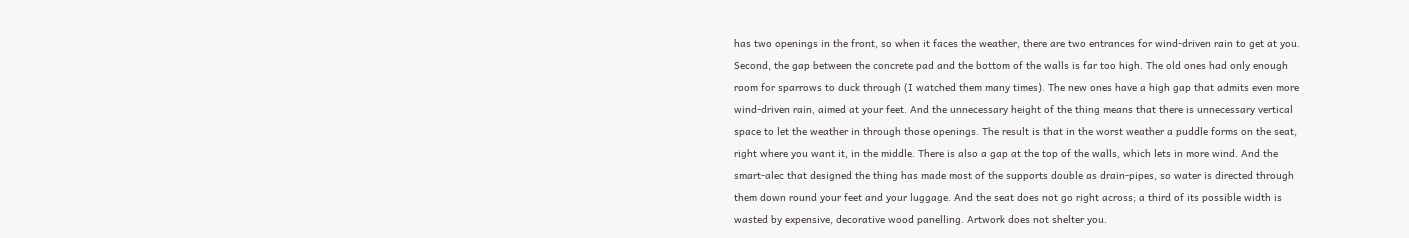has two openings in the front, so when it faces the weather, there are two entrances for wind-driven rain to get at you. Second, the gap between the concrete pad and the bottom of the walls is far too high. The old ones had only enough room for sparrows to duck through (I watched them many times). The new ones have a high gap that admits even more wind-driven rain, aimed at your feet. And the unnecessary height of the thing means that there is unnecessary vertical space to let the weather in through those openings. The result is that in the worst weather a puddle forms on the seat, right where you want it, in the middle. There is also a gap at the top of the walls, which lets in more wind. And the smart-alec that designed the thing has made most of the supports double as drain-pipes, so water is directed through them down round your feet and your luggage. And the seat does not go right across; a third of its possible width is wasted by expensive, decorative wood panelling. Artwork does not shelter you.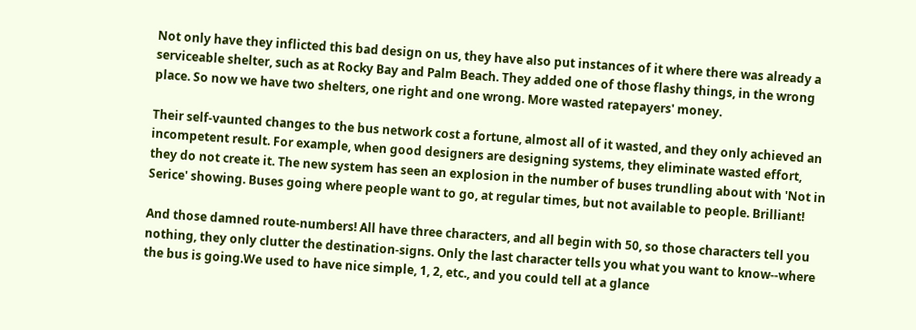Not only have they inflicted this bad design on us, they have also put instances of it where there was already a serviceable shelter, such as at Rocky Bay and Palm Beach. They added one of those flashy things, in the wrong place. So now we have two shelters, one right and one wrong. More wasted ratepayers' money.

Their self-vaunted changes to the bus network cost a fortune, almost all of it wasted, and they only achieved an incompetent result. For example, when good designers are designing systems, they eliminate wasted effort, they do not create it. The new system has seen an explosion in the number of buses trundling about with 'Not in Serice' showing. Buses going where people want to go, at regular times, but not available to people. Brilliant!

And those damned route-numbers! All have three characters, and all begin with 50, so those characters tell you nothing, they only clutter the destination-signs. Only the last character tells you what you want to know--where the bus is going.We used to have nice simple, 1, 2, etc., and you could tell at a glance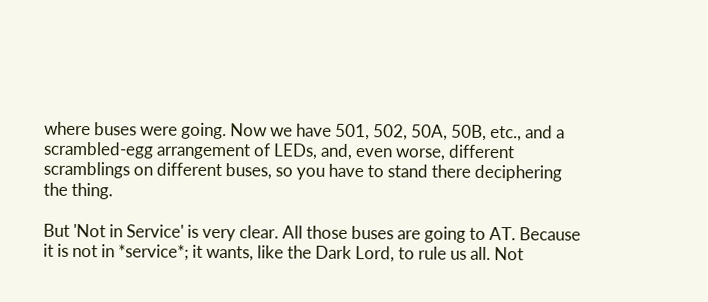where buses were going. Now we have 501, 502, 50A, 50B, etc., and a scrambled-egg arrangement of LEDs, and, even worse, different scramblings on different buses, so you have to stand there deciphering the thing.

But 'Not in Service' is very clear. All those buses are going to AT. Because it is not in *service*; it wants, like the Dark Lord, to rule us all. Not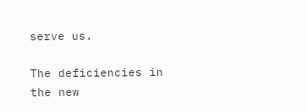serve us.

The deficiencies in the new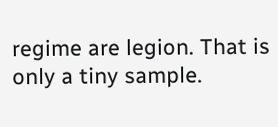regime are legion. That is only a tiny sample.